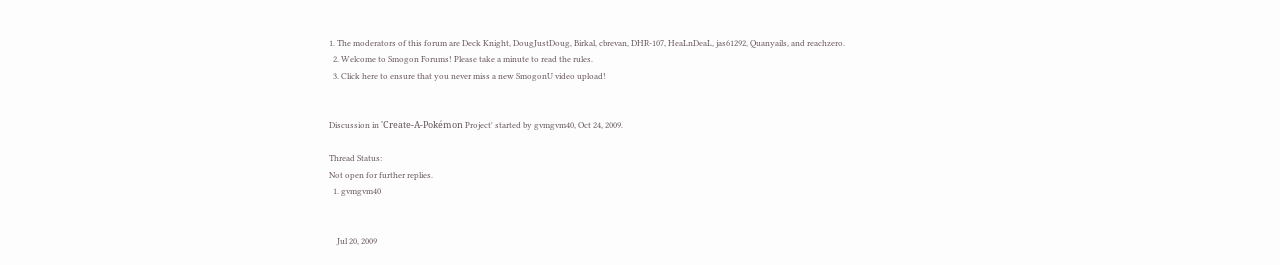1. The moderators of this forum are Deck Knight, DougJustDoug, Birkal, cbrevan, DHR-107, HeaLnDeaL, jas61292, Quanyails, and reachzero.
  2. Welcome to Smogon Forums! Please take a minute to read the rules.
  3. Click here to ensure that you never miss a new SmogonU video upload!


Discussion in 'Create-A-Pokémon Project' started by gvmgvm40, Oct 24, 2009.

Thread Status:
Not open for further replies.
  1. gvmgvm40


    Jul 20, 2009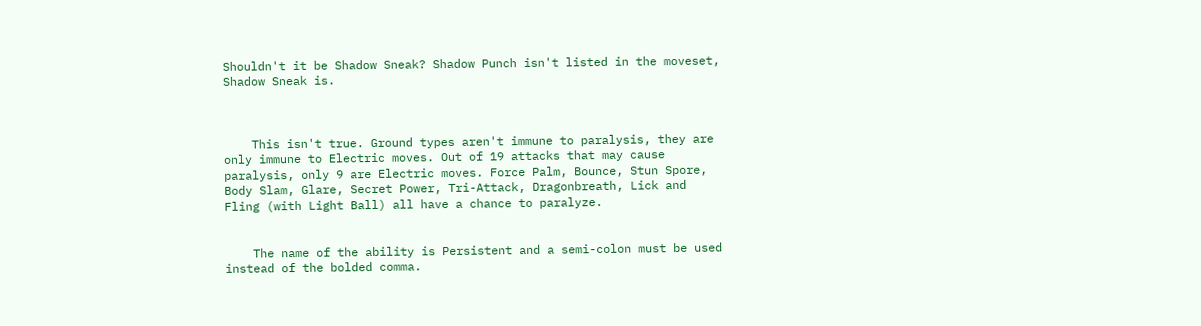Shouldn't it be Shadow Sneak? Shadow Punch isn't listed in the moveset, Shadow Sneak is.



    This isn't true. Ground types aren't immune to paralysis, they are only immune to Electric moves. Out of 19 attacks that may cause paralysis, only 9 are Electric moves. Force Palm, Bounce, Stun Spore, Body Slam, Glare, Secret Power, Tri-Attack, Dragonbreath, Lick and Fling (with Light Ball) all have a chance to paralyze.


    The name of the ability is Persistent and a semi-colon must be used instead of the bolded comma.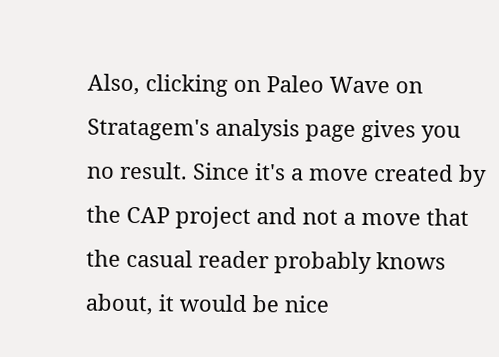Also, clicking on Paleo Wave on Stratagem's analysis page gives you no result. Since it's a move created by the CAP project and not a move that the casual reader probably knows about, it would be nice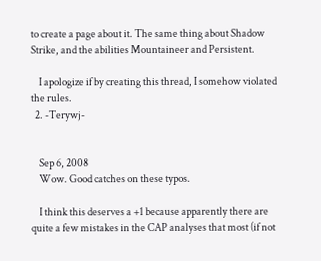to create a page about it. The same thing about Shadow Strike, and the abilities Mountaineer and Persistent.

    I apologize if by creating this thread, I somehow violated the rules.
  2. -Terywj-


    Sep 6, 2008
    Wow. Good catches on these typos.

    I think this deserves a +1 because apparently there are quite a few mistakes in the CAP analyses that most (if not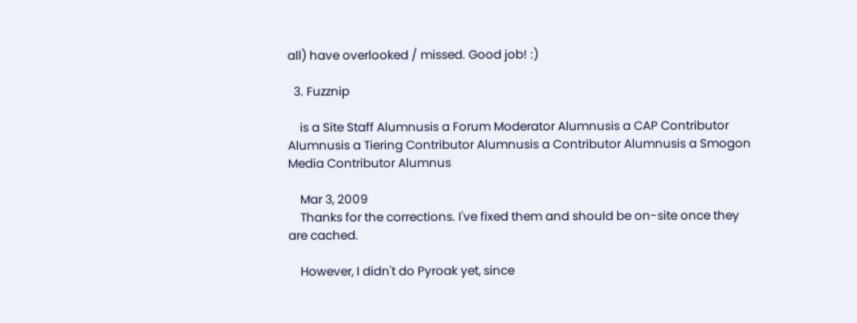all) have overlooked / missed. Good job! :)

  3. Fuzznip

    is a Site Staff Alumnusis a Forum Moderator Alumnusis a CAP Contributor Alumnusis a Tiering Contributor Alumnusis a Contributor Alumnusis a Smogon Media Contributor Alumnus

    Mar 3, 2009
    Thanks for the corrections. I've fixed them and should be on-site once they are cached.

    However, I didn't do Pyroak yet, since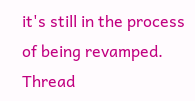it's still in the process of being revamped.
Thread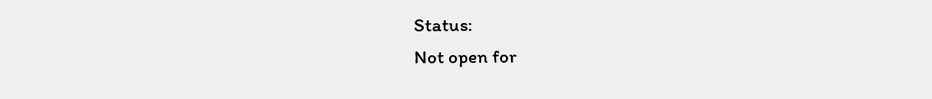Status:
Not open for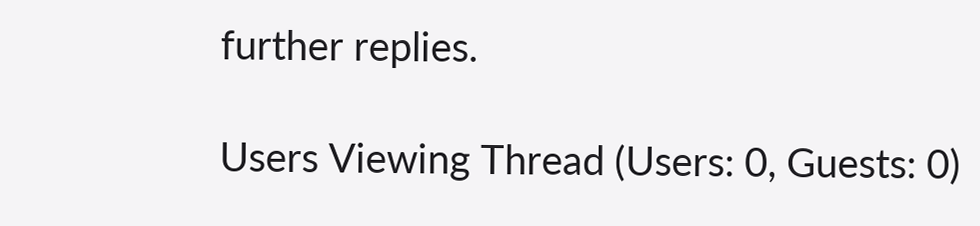further replies.

Users Viewing Thread (Users: 0, Guests: 0)